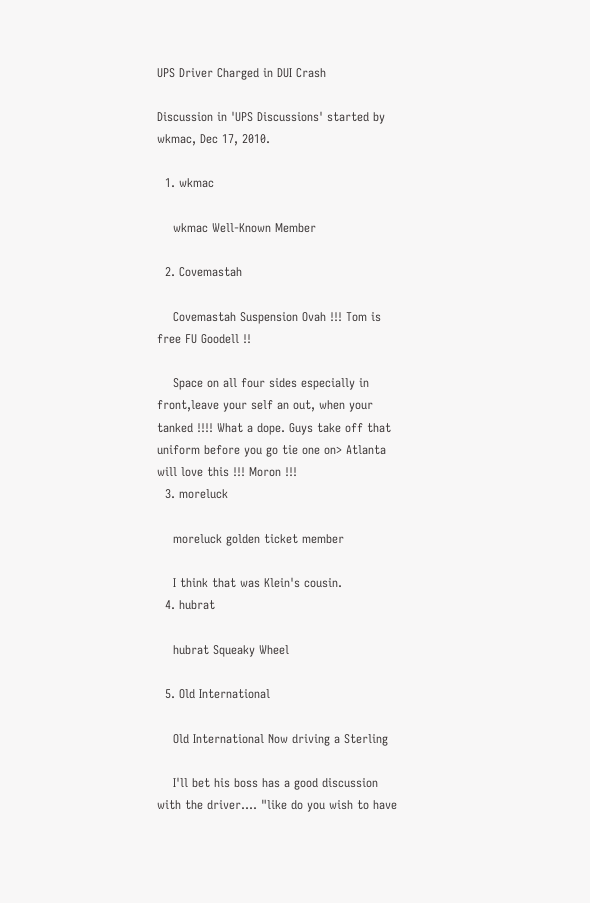UPS Driver Charged in DUI Crash

Discussion in 'UPS Discussions' started by wkmac, Dec 17, 2010.

  1. wkmac

    wkmac Well-Known Member

  2. Covemastah

    Covemastah Suspension Ovah !!! Tom is free FU Goodell !!

    Space on all four sides especially in front,leave your self an out, when your tanked !!!! What a dope. Guys take off that uniform before you go tie one on> Atlanta will love this !!! Moron !!!
  3. moreluck

    moreluck golden ticket member

    I think that was Klein's cousin.
  4. hubrat

    hubrat Squeaky Wheel

  5. Old International

    Old International Now driving a Sterling

    I'll bet his boss has a good discussion with the driver.... "like do you wish to have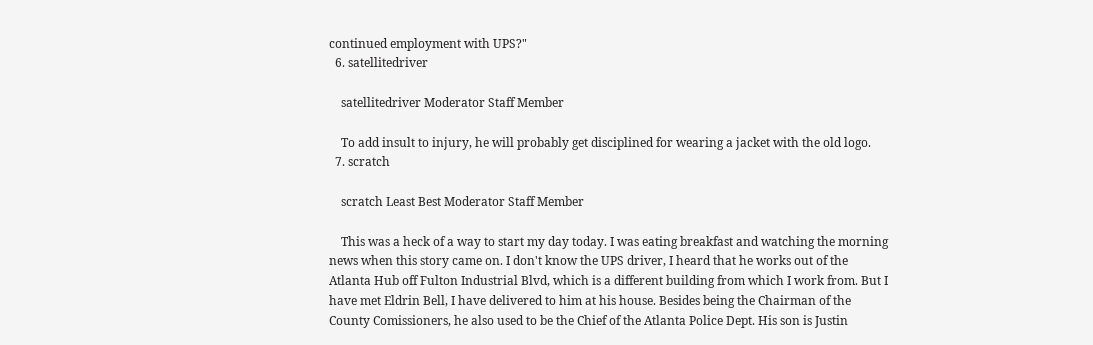continued employment with UPS?"
  6. satellitedriver

    satellitedriver Moderator Staff Member

    To add insult to injury, he will probably get disciplined for wearing a jacket with the old logo.
  7. scratch

    scratch Least Best Moderator Staff Member

    This was a heck of a way to start my day today. I was eating breakfast and watching the morning news when this story came on. I don't know the UPS driver, I heard that he works out of the Atlanta Hub off Fulton Industrial Blvd, which is a different building from which I work from. But I have met Eldrin Bell, I have delivered to him at his house. Besides being the Chairman of the County Comissioners, he also used to be the Chief of the Atlanta Police Dept. His son is Justin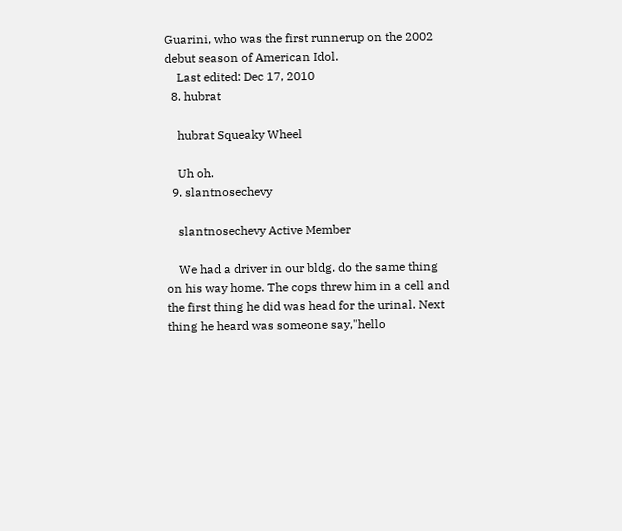Guarini, who was the first runnerup on the 2002 debut season of American Idol.
    Last edited: Dec 17, 2010
  8. hubrat

    hubrat Squeaky Wheel

    Uh oh.
  9. slantnosechevy

    slantnosechevy Active Member

    We had a driver in our bldg. do the same thing on his way home. The cops threw him in a cell and the first thing he did was head for the urinal. Next thing he heard was someone say,"hello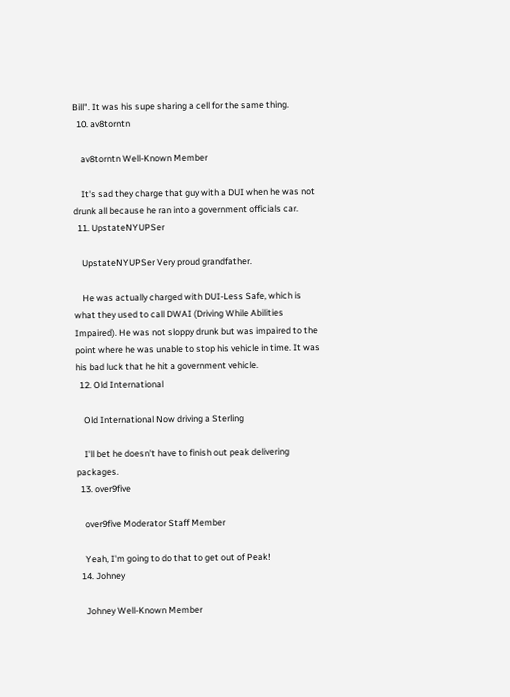Bill". It was his supe sharing a cell for the same thing.
  10. av8torntn

    av8torntn Well-Known Member

    It's sad they charge that guy with a DUI when he was not drunk all because he ran into a government officials car.
  11. UpstateNYUPSer

    UpstateNYUPSer Very proud grandfather.

    He was actually charged with DUI-Less Safe, which is what they used to call DWAI (Driving While Abilities Impaired). He was not sloppy drunk but was impaired to the point where he was unable to stop his vehicle in time. It was his bad luck that he hit a government vehicle.
  12. Old International

    Old International Now driving a Sterling

    I'll bet he doesn't have to finish out peak delivering packages.
  13. over9five

    over9five Moderator Staff Member

    Yeah, I'm going to do that to get out of Peak!
  14. Johney

    Johney Well-Known Member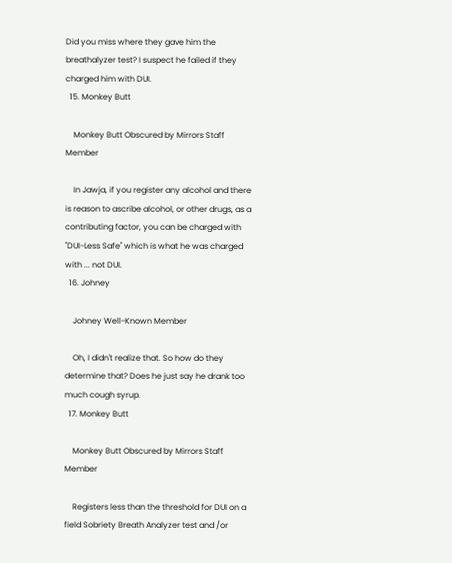Did you miss where they gave him the breathalyzer test? I suspect he failed if they charged him with DUI.
  15. Monkey Butt

    Monkey Butt Obscured by Mirrors Staff Member

    In Jawja, if you register any alcohol and there is reason to ascribe alcohol, or other drugs, as a contributing factor, you can be charged with "DUI-Less Safe" which is what he was charged with ... not DUI.
  16. Johney

    Johney Well-Known Member

    Oh, I didn't realize that. So how do they determine that? Does he just say he drank too much cough syrup.
  17. Monkey Butt

    Monkey Butt Obscured by Mirrors Staff Member

    Registers less than the threshold for DUI on a field Sobriety Breath Analyzer test and /or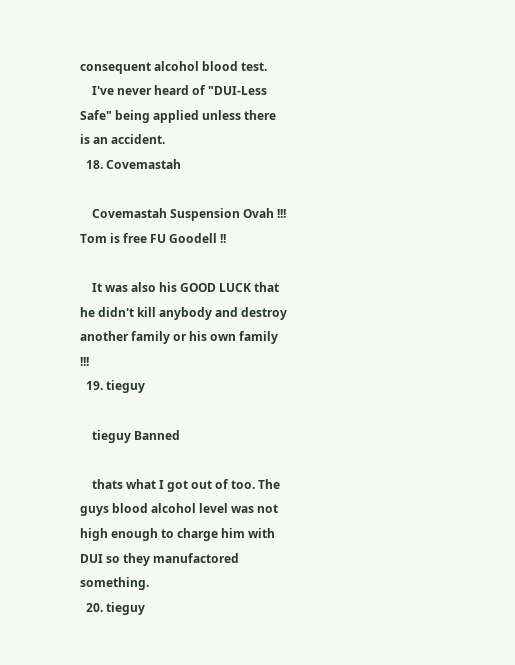consequent alcohol blood test.
    I've never heard of "DUI-Less Safe" being applied unless there is an accident.
  18. Covemastah

    Covemastah Suspension Ovah !!! Tom is free FU Goodell !!

    It was also his GOOD LUCK that he didn't kill anybody and destroy another family or his own family !!!
  19. tieguy

    tieguy Banned

    thats what I got out of too. The guys blood alcohol level was not high enough to charge him with DUI so they manufactored something.
  20. tieguy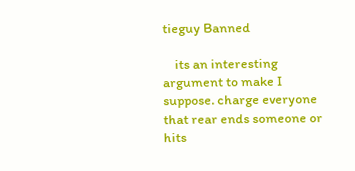tieguy Banned

    its an interesting argument to make I suppose. charge everyone that rear ends someone or hits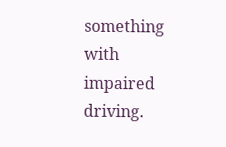something with impaired driving.